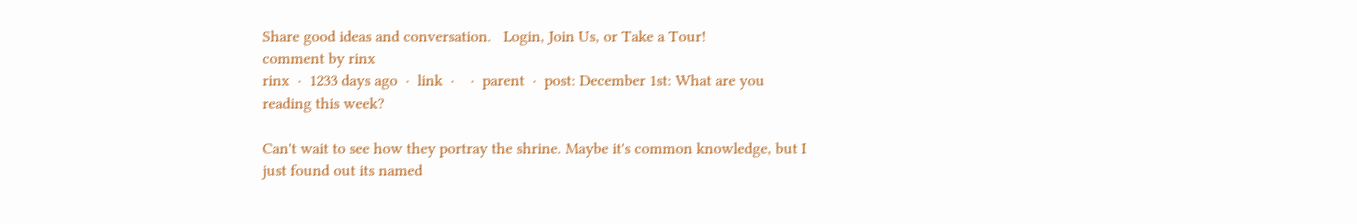Share good ideas and conversation.   Login, Join Us, or Take a Tour!
comment by rinx
rinx  ·  1233 days ago  ·  link  ·    ·  parent  ·  post: December 1st: What are you reading this week?

Can't wait to see how they portray the shrine. Maybe it's common knowledge, but I just found out its named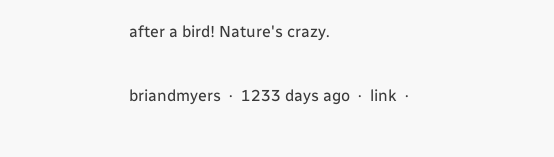after a bird! Nature's crazy.

briandmyers  ·  1233 days ago  ·  link  ·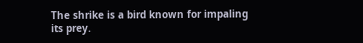The shrike is a bird known for impaling its prey.